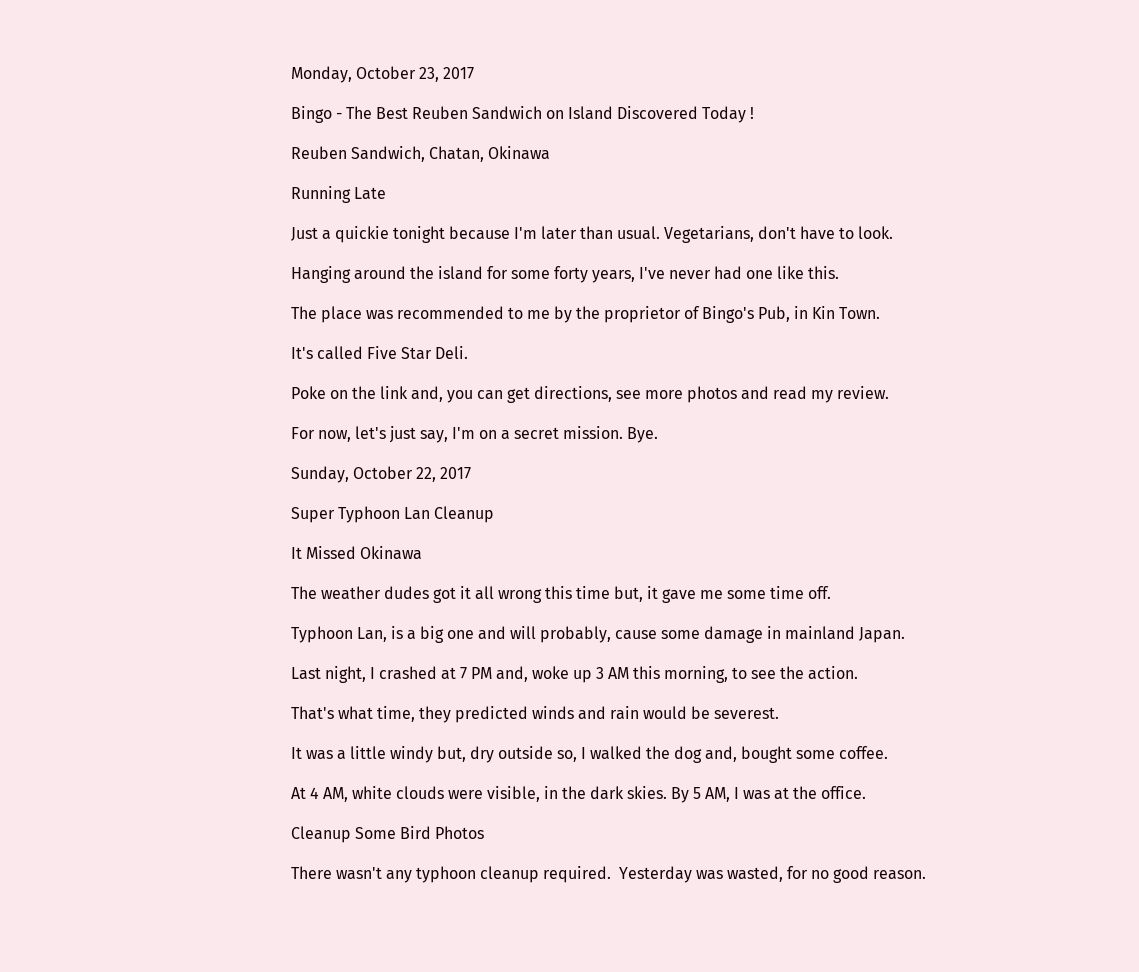Monday, October 23, 2017

Bingo - The Best Reuben Sandwich on Island Discovered Today !

Reuben Sandwich, Chatan, Okinawa

Running Late

Just a quickie tonight because I'm later than usual. Vegetarians, don't have to look.

Hanging around the island for some forty years, I've never had one like this.

The place was recommended to me by the proprietor of Bingo's Pub, in Kin Town.

It's called Five Star Deli.

Poke on the link and, you can get directions, see more photos and read my review.

For now, let's just say, I'm on a secret mission. Bye.

Sunday, October 22, 2017

Super Typhoon Lan Cleanup

It Missed Okinawa

The weather dudes got it all wrong this time but, it gave me some time off.

Typhoon Lan, is a big one and will probably, cause some damage in mainland Japan.

Last night, I crashed at 7 PM and, woke up 3 AM this morning, to see the action.

That's what time, they predicted winds and rain would be severest.

It was a little windy but, dry outside so, I walked the dog and, bought some coffee.

At 4 AM, white clouds were visible, in the dark skies. By 5 AM, I was at the office.

Cleanup Some Bird Photos

There wasn't any typhoon cleanup required.  Yesterday was wasted, for no good reason.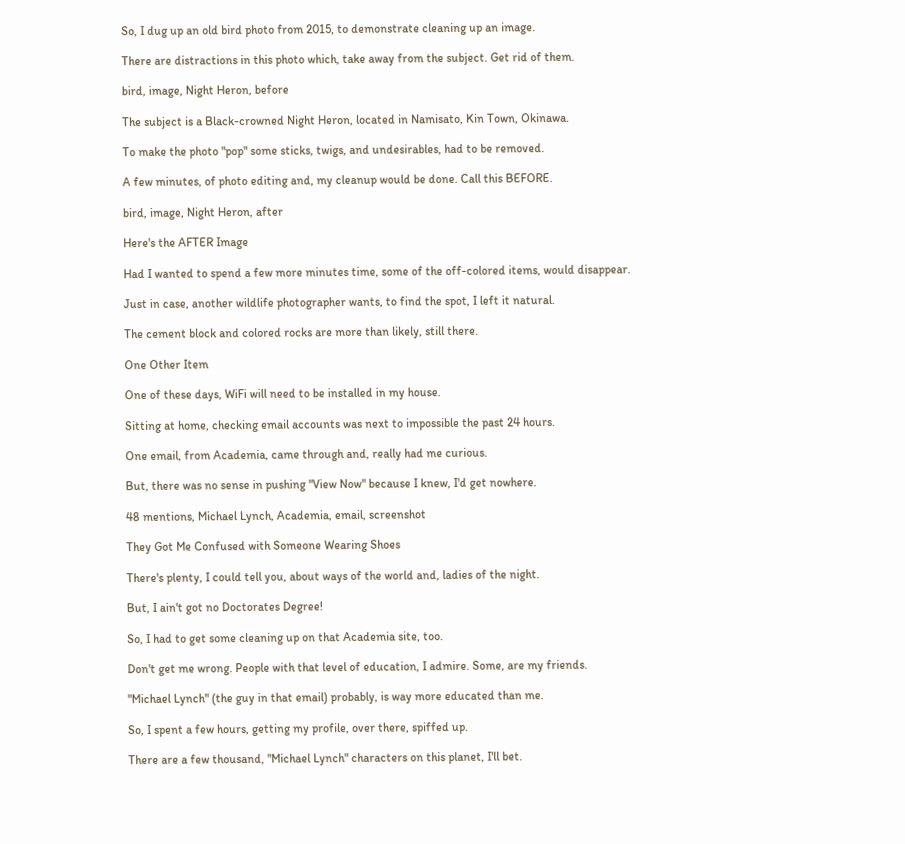So, I dug up an old bird photo from 2015, to demonstrate cleaning up an image.

There are distractions in this photo which, take away from the subject. Get rid of them.

bird, image, Night Heron, before

The subject is a Black-crowned Night Heron, located in Namisato, Kin Town, Okinawa.

To make the photo "pop" some sticks, twigs, and undesirables, had to be removed.

A few minutes, of photo editing and, my cleanup would be done. Call this BEFORE.

bird, image, Night Heron, after

Here's the AFTER Image

Had I wanted to spend a few more minutes time, some of the off-colored items, would disappear.

Just in case, another wildlife photographer wants, to find the spot, I left it natural.

The cement block and colored rocks are more than likely, still there.

One Other Item

One of these days, WiFi will need to be installed in my house.

Sitting at home, checking email accounts was next to impossible the past 24 hours.

One email, from Academia, came through and, really had me curious.

But, there was no sense in pushing "View Now" because I knew, I'd get nowhere.

48 mentions, Michael Lynch, Academia, email, screenshot

They Got Me Confused with Someone Wearing Shoes

There's plenty, I could tell you, about ways of the world and, ladies of the night.

But, I ain't got no Doctorates Degree!

So, I had to get some cleaning up on that Academia site, too.

Don't get me wrong. People with that level of education, I admire. Some, are my friends.

"Michael Lynch" (the guy in that email) probably, is way more educated than me.

So, I spent a few hours, getting my profile, over there, spiffed up.

There are a few thousand, "Michael Lynch" characters on this planet, I'll bet.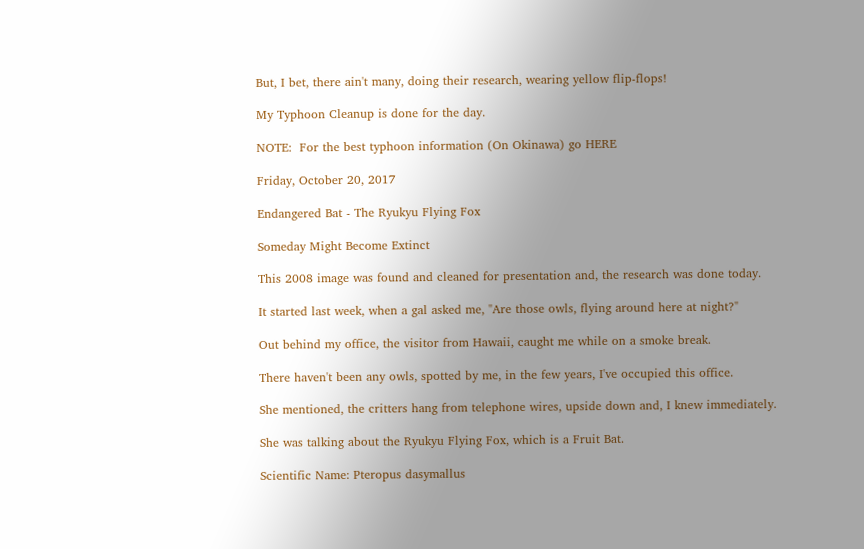But, I bet, there ain't many, doing their research, wearing yellow flip-flops!

My Typhoon Cleanup is done for the day.

NOTE:  For the best typhoon information (On Okinawa) go HERE

Friday, October 20, 2017

Endangered Bat - The Ryukyu Flying Fox

Someday Might Become Extinct

This 2008 image was found and cleaned for presentation and, the research was done today.

It started last week, when a gal asked me, "Are those owls, flying around here at night?"

Out behind my office, the visitor from Hawaii, caught me while on a smoke break.

There haven't been any owls, spotted by me, in the few years, I've occupied this office.

She mentioned, the critters hang from telephone wires, upside down and, I knew immediately.

She was talking about the Ryukyu Flying Fox, which is a Fruit Bat.

Scientific Name: Pteropus dasymallus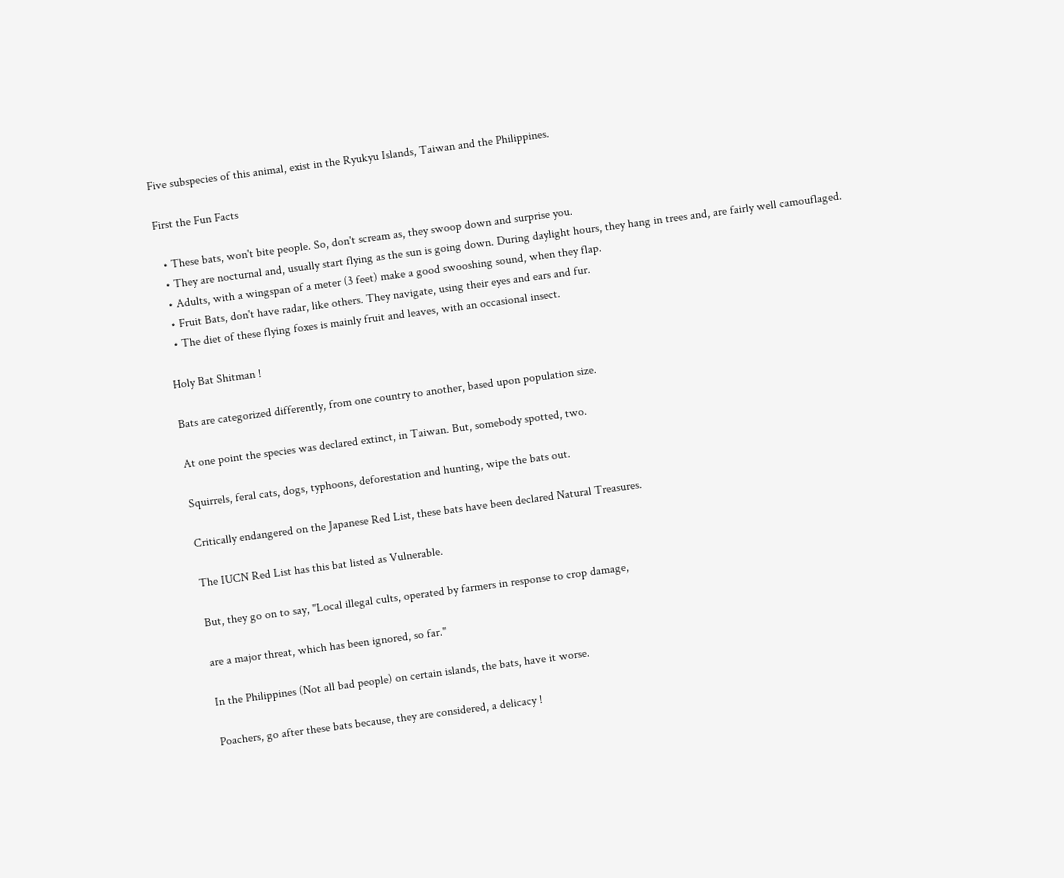Five subspecies of this animal, exist in the Ryukyu Islands, Taiwan and the Philippines.

First the Fun Facts

  • These bats, won't bite people. So, don't scream as, they swoop down and surprise you.
  • They are nocturnal and, usually start flying as the sun is going down. During daylight hours, they hang in trees and, are fairly well camouflaged.
  • Adults, with a wingspan of a meter (3 feet) make a good swooshing sound, when they flap.
  • Fruit Bats, don't have radar, like others. They navigate, using their eyes and ears and fur.
  • The diet of these flying foxes is mainly fruit and leaves, with an occasional insect.

Holy Bat Shitman !

Bats are categorized differently, from one country to another, based upon population size.

At one point the species was declared extinct, in Taiwan. But, somebody spotted, two.

Squirrels, feral cats, dogs, typhoons, deforestation and hunting, wipe the bats out.

Critically endangered on the Japanese Red List, these bats have been declared Natural Treasures.

The IUCN Red List has this bat listed as Vulnerable.

But, they go on to say, "Local illegal cults, operated by farmers in response to crop damage,

are a major threat, which has been ignored, so far."

In the Philippines (Not all bad people) on certain islands, the bats, have it worse.

Poachers, go after these bats because, they are considered, a delicacy !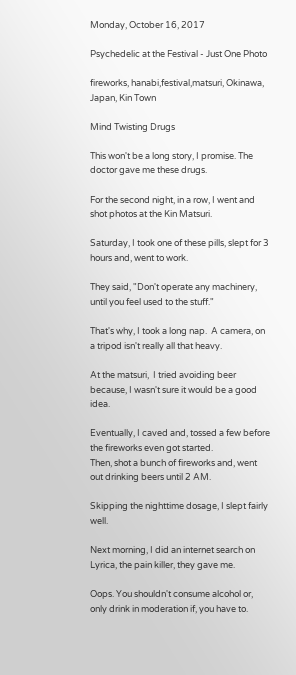Monday, October 16, 2017

Psychedelic at the Festival - Just One Photo

fireworks, hanabi,festival,matsuri, Okinawa, Japan, Kin Town

Mind Twisting Drugs

This won't be a long story, I promise. The doctor gave me these drugs.

For the second night, in a row, I went and shot photos at the Kin Matsuri.

Saturday, I took one of these pills, slept for 3 hours and, went to work.

They said, "Don't operate any machinery, until you feel used to the stuff."

That's why, I took a long nap.  A camera, on a tripod isn't really all that heavy.

At the matsuri,  I tried avoiding beer because, I wasn't sure it would be a good idea.

Eventually, I caved and, tossed a few before the fireworks even got started.
Then, shot a bunch of fireworks and, went out drinking beers until 2 AM.

Skipping the nighttime dosage, I slept fairly well.

Next morning, I did an internet search on Lyrica, the pain killer, they gave me.

Oops. You shouldn't consume alcohol or, only drink in moderation if, you have to.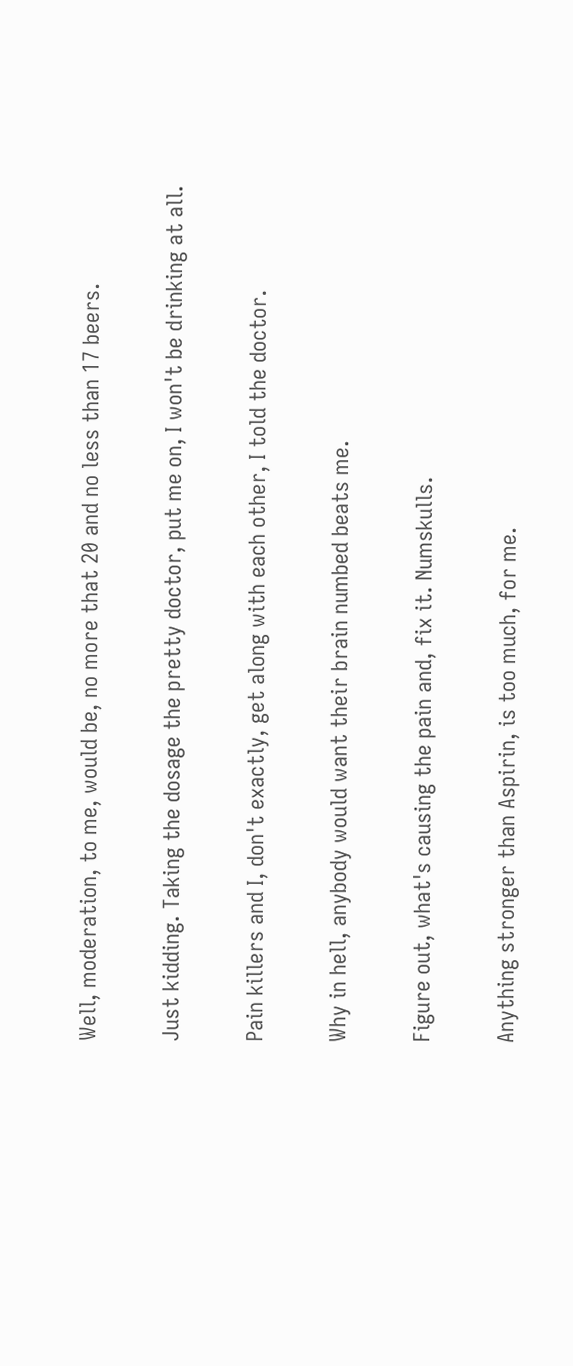Well, moderation, to me, would be, no more that 20 and no less than 17 beers.

Just kidding. Taking the dosage the pretty doctor, put me on, I won't be drinking at all.

Pain killers and I, don't exactly, get along with each other, I told the doctor.

Why in hell, anybody would want their brain numbed beats me.

Figure out, what's causing the pain and, fix it. Numskulls.

Anything stronger than Aspirin, is too much, for me.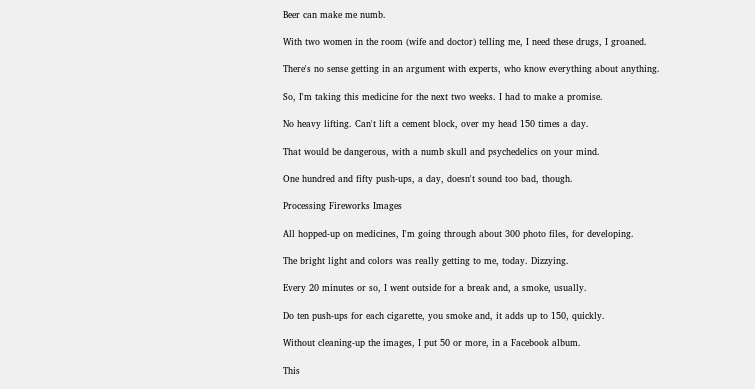Beer can make me numb.

With two women in the room (wife and doctor) telling me, I need these drugs, I groaned.

There's no sense getting in an argument with experts, who know everything about anything.

So, I'm taking this medicine for the next two weeks. I had to make a promise.

No heavy lifting. Can't lift a cement block, over my head 150 times a day.

That would be dangerous, with a numb skull and psychedelics on your mind.

One hundred and fifty push-ups, a day, doesn't sound too bad, though.

Processing Fireworks Images

All hopped-up on medicines, I'm going through about 300 photo files, for developing.

The bright light and colors was really getting to me, today. Dizzying.

Every 20 minutes or so, I went outside for a break and, a smoke, usually.

Do ten push-ups for each cigarette, you smoke and, it adds up to 150, quickly.

Without cleaning-up the images, I put 50 or more, in a Facebook album.

This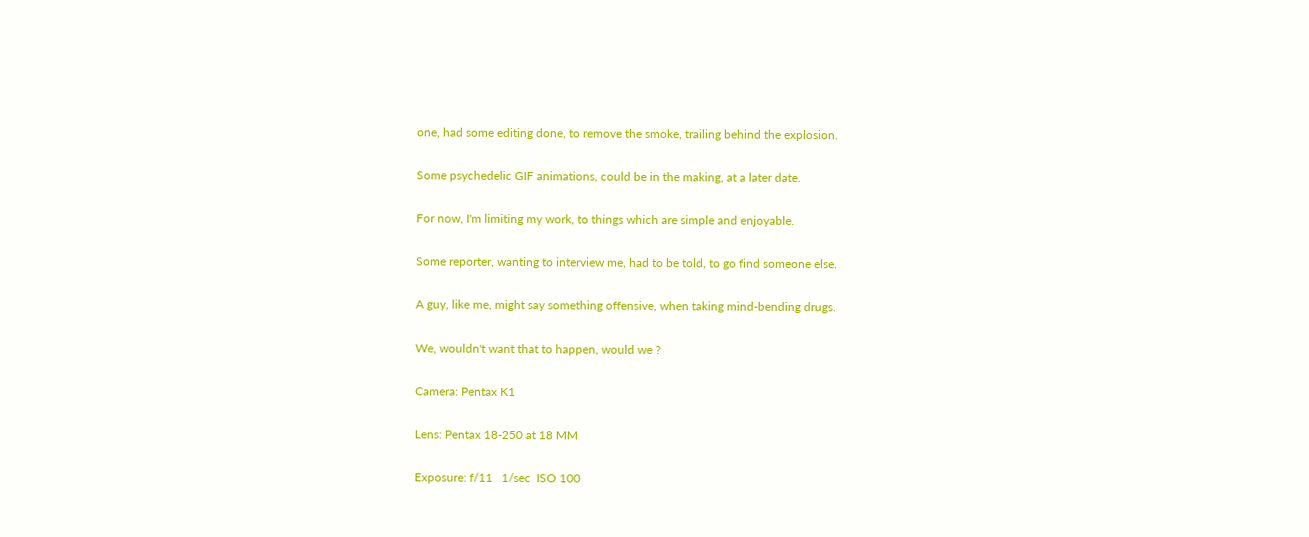one, had some editing done, to remove the smoke, trailing behind the explosion.

Some psychedelic GIF animations, could be in the making, at a later date.

For now, I'm limiting my work, to things which are simple and enjoyable.

Some reporter, wanting to interview me, had to be told, to go find someone else.

A guy, like me, might say something offensive, when taking mind-bending drugs.

We, wouldn't want that to happen, would we ?

Camera: Pentax K1

Lens: Pentax 18-250 at 18 MM

Exposure: f/11   1/sec  ISO 100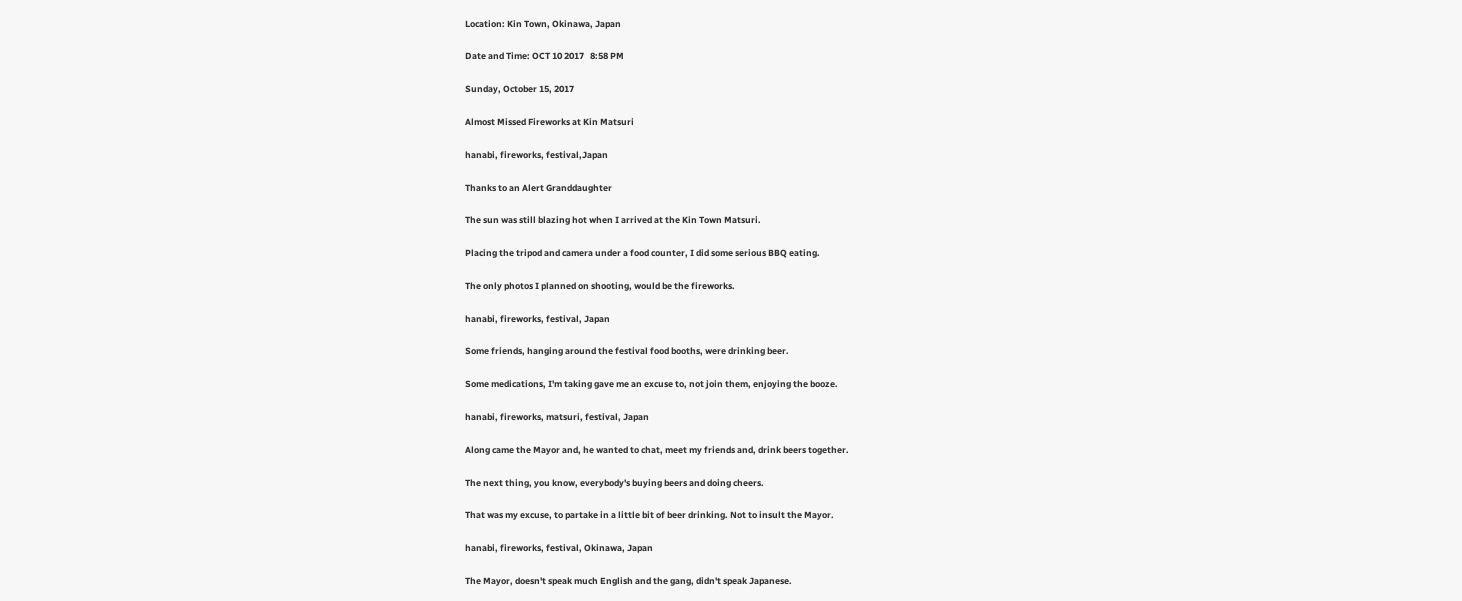Location: Kin Town, Okinawa, Japan

Date and Time: OCT 10 2017   8:58 PM

Sunday, October 15, 2017

Almost Missed Fireworks at Kin Matsuri

hanabi, fireworks, festival,Japan

Thanks to an Alert Granddaughter

The sun was still blazing hot when I arrived at the Kin Town Matsuri.

Placing the tripod and camera under a food counter, I did some serious BBQ eating.

The only photos I planned on shooting, would be the fireworks.

hanabi, fireworks, festival, Japan

Some friends, hanging around the festival food booths, were drinking beer.

Some medications, I'm taking gave me an excuse to, not join them, enjoying the booze.

hanabi, fireworks, matsuri, festival, Japan

Along came the Mayor and, he wanted to chat, meet my friends and, drink beers together.

The next thing, you know, everybody's buying beers and doing cheers.

That was my excuse, to partake in a little bit of beer drinking. Not to insult the Mayor.

hanabi, fireworks, festival, Okinawa, Japan

The Mayor, doesn't speak much English and the gang, didn't speak Japanese.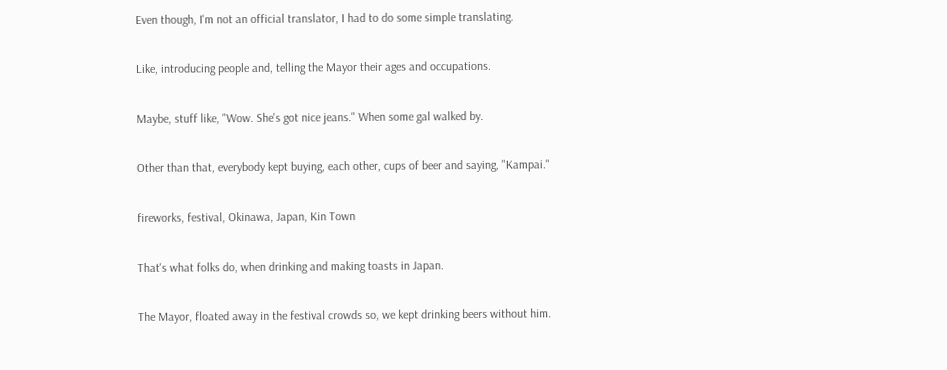Even though, I'm not an official translator, I had to do some simple translating.

Like, introducing people and, telling the Mayor their ages and occupations.

Maybe, stuff like, "Wow. She's got nice jeans." When some gal walked by.

Other than that, everybody kept buying, each other, cups of beer and saying, "Kampai."

fireworks, festival, Okinawa, Japan, Kin Town

That's what folks do, when drinking and making toasts in Japan.

The Mayor, floated away in the festival crowds so, we kept drinking beers without him.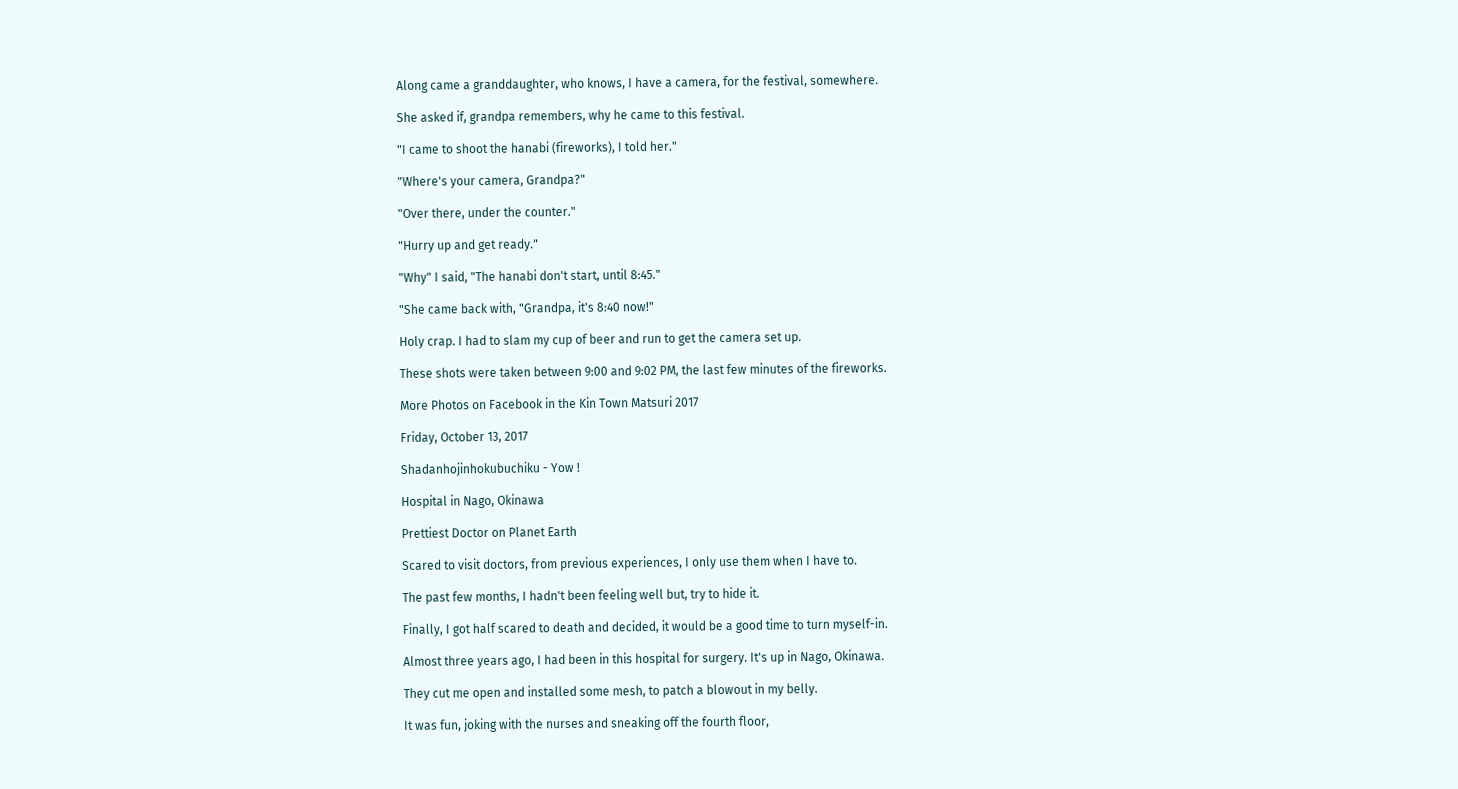Along came a granddaughter, who knows, I have a camera, for the festival, somewhere.

She asked if, grandpa remembers, why he came to this festival.

"I came to shoot the hanabi (fireworks), I told her."

"Where's your camera, Grandpa?"

"Over there, under the counter."

"Hurry up and get ready."

"Why" I said, "The hanabi don't start, until 8:45."

"She came back with, "Grandpa, it's 8:40 now!"

Holy crap. I had to slam my cup of beer and run to get the camera set up.

These shots were taken between 9:00 and 9:02 PM, the last few minutes of the fireworks.

More Photos on Facebook in the Kin Town Matsuri 2017

Friday, October 13, 2017

Shadanhojinhokubuchiku - Yow !

Hospital in Nago, Okinawa

Prettiest Doctor on Planet Earth

Scared to visit doctors, from previous experiences, I only use them when I have to.

The past few months, I hadn't been feeling well but, try to hide it.

Finally, I got half scared to death and decided, it would be a good time to turn myself-in.

Almost three years ago, I had been in this hospital for surgery. It's up in Nago, Okinawa.

They cut me open and installed some mesh, to patch a blowout in my belly.

It was fun, joking with the nurses and sneaking off the fourth floor,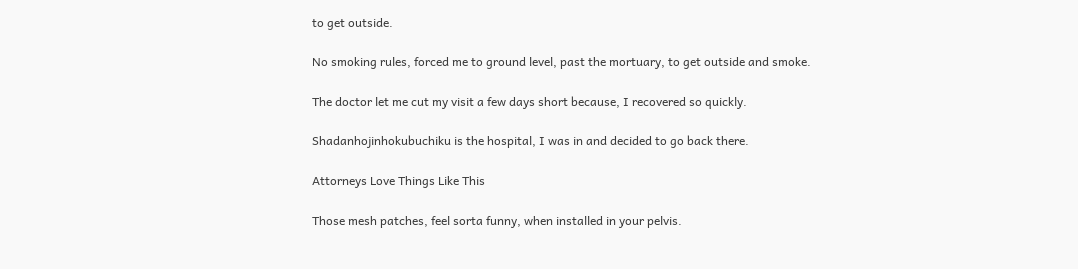to get outside.

No smoking rules, forced me to ground level, past the mortuary, to get outside and smoke.

The doctor let me cut my visit a few days short because, I recovered so quickly.

Shadanhojinhokubuchiku is the hospital, I was in and decided to go back there.

Attorneys Love Things Like This

Those mesh patches, feel sorta funny, when installed in your pelvis.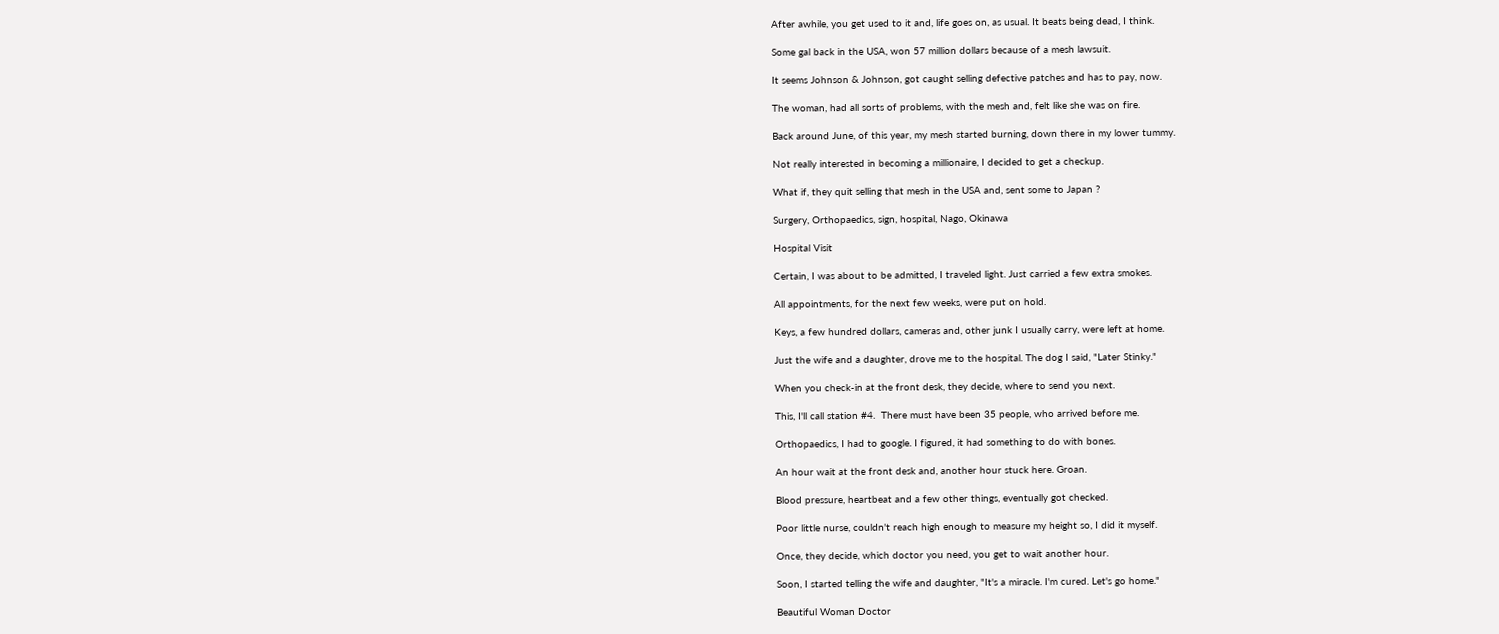After awhile, you get used to it and, life goes on, as usual. It beats being dead, I think.

Some gal back in the USA, won 57 million dollars because of a mesh lawsuit.

It seems Johnson & Johnson, got caught selling defective patches and has to pay, now.

The woman, had all sorts of problems, with the mesh and, felt like she was on fire.

Back around June, of this year, my mesh started burning, down there in my lower tummy.

Not really interested in becoming a millionaire, I decided to get a checkup.

What if, they quit selling that mesh in the USA and, sent some to Japan ?

Surgery, Orthopaedics, sign, hospital, Nago, Okinawa

Hospital Visit

Certain, I was about to be admitted, I traveled light. Just carried a few extra smokes.

All appointments, for the next few weeks, were put on hold.

Keys, a few hundred dollars, cameras and, other junk I usually carry, were left at home.

Just the wife and a daughter, drove me to the hospital. The dog I said, "Later Stinky."

When you check-in at the front desk, they decide, where to send you next.

This, I'll call station #4.  There must have been 35 people, who arrived before me.

Orthopaedics, I had to google. I figured, it had something to do with bones.

An hour wait at the front desk and, another hour stuck here. Groan.

Blood pressure, heartbeat and a few other things, eventually got checked.

Poor little nurse, couldn't reach high enough to measure my height so, I did it myself.

Once, they decide, which doctor you need, you get to wait another hour.

Soon, I started telling the wife and daughter, "It's a miracle. I'm cured. Let's go home."

Beautiful Woman Doctor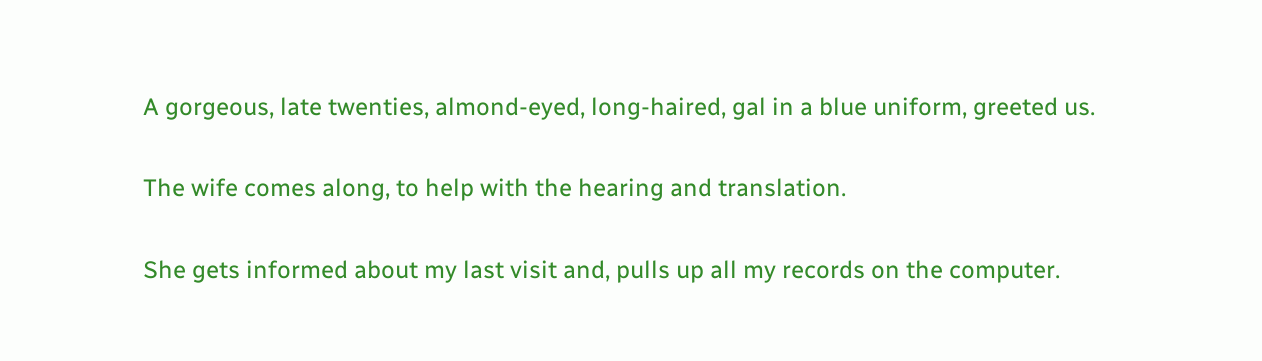A gorgeous, late twenties, almond-eyed, long-haired, gal in a blue uniform, greeted us.

The wife comes along, to help with the hearing and translation.

She gets informed about my last visit and, pulls up all my records on the computer.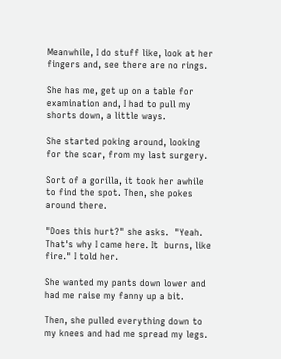Meanwhile, I do stuff like, look at her fingers and, see there are no rings.

She has me, get up on a table for examination and, I had to pull my shorts down, a little ways.

She started poking around, looking for the scar, from my last surgery.

Sort of a gorilla, it took her awhile to find the spot. Then, she pokes around there.

"Does this hurt?" she asks.  "Yeah. That's why I came here. It  burns, like fire." I told her.

She wanted my pants down lower and had me raise my fanny up a bit.

Then, she pulled everything down to my knees and had me spread my legs.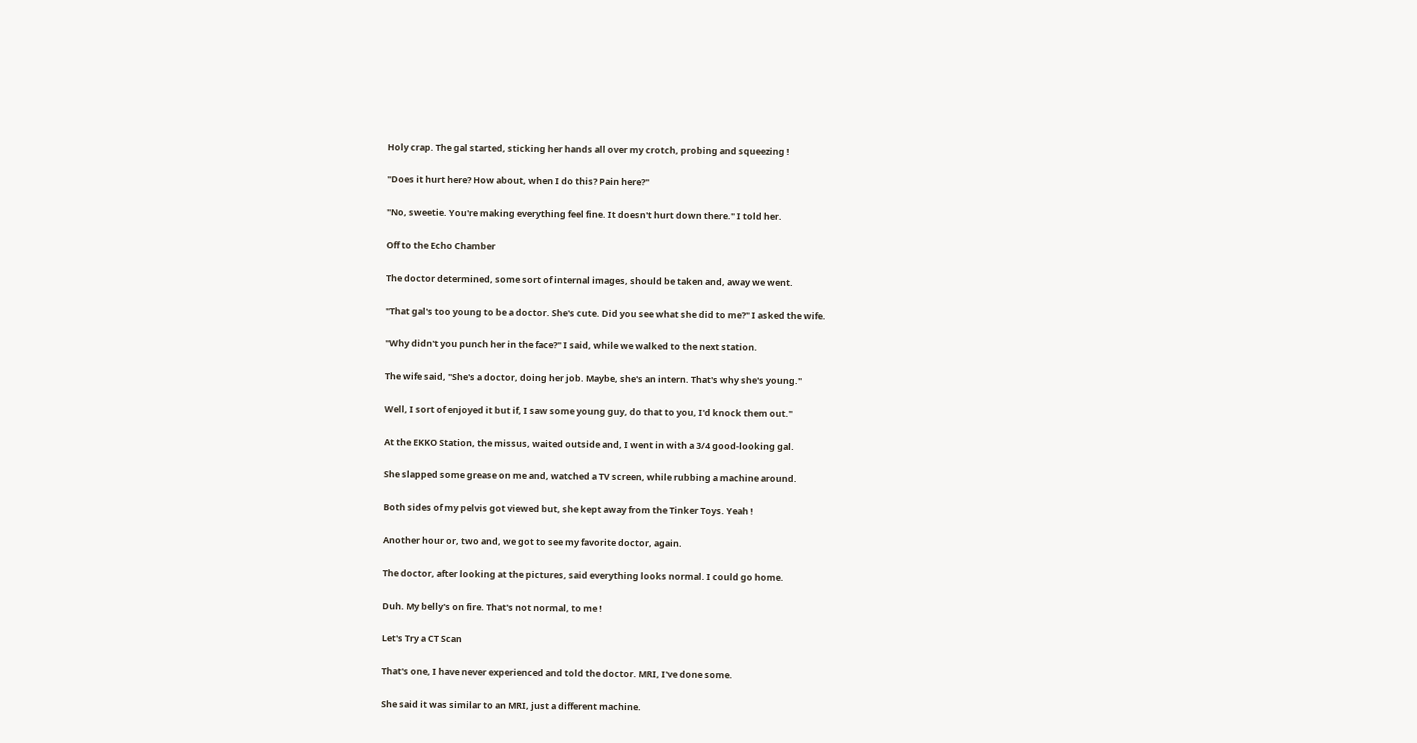Holy crap. The gal started, sticking her hands all over my crotch, probing and squeezing !

"Does it hurt here? How about, when I do this? Pain here?"

"No, sweetie. You're making everything feel fine. It doesn't hurt down there." I told her.

Off to the Echo Chamber

The doctor determined, some sort of internal images, should be taken and, away we went.

"That gal's too young to be a doctor. She's cute. Did you see what she did to me?" I asked the wife.

"Why didn't you punch her in the face?" I said, while we walked to the next station.

The wife said, "She's a doctor, doing her job. Maybe, she's an intern. That's why she's young."

Well, I sort of enjoyed it but if, I saw some young guy, do that to you, I'd knock them out."

At the EKKO Station, the missus, waited outside and, I went in with a 3/4 good-looking gal.

She slapped some grease on me and, watched a TV screen, while rubbing a machine around.

Both sides of my pelvis got viewed but, she kept away from the Tinker Toys. Yeah !

Another hour or, two and, we got to see my favorite doctor, again.

The doctor, after looking at the pictures, said everything looks normal. I could go home.

Duh. My belly's on fire. That's not normal, to me !

Let's Try a CT Scan

That's one, I have never experienced and told the doctor. MRI, I've done some.

She said it was similar to an MRI, just a different machine.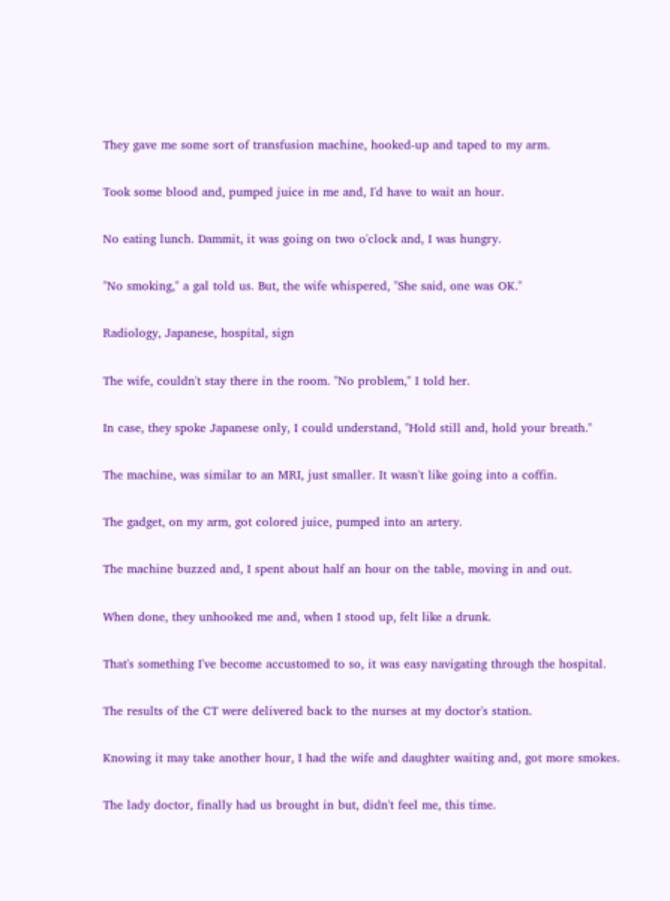They gave me some sort of transfusion machine, hooked-up and taped to my arm.

Took some blood and, pumped juice in me and, I'd have to wait an hour.

No eating lunch. Dammit, it was going on two o'clock and, I was hungry.

"No smoking," a gal told us. But, the wife whispered, "She said, one was OK."

Radiology, Japanese, hospital, sign

The wife, couldn't stay there in the room. "No problem," I told her.

In case, they spoke Japanese only, I could understand, "Hold still and, hold your breath."

The machine, was similar to an MRI, just smaller. It wasn't like going into a coffin.

The gadget, on my arm, got colored juice, pumped into an artery.

The machine buzzed and, I spent about half an hour on the table, moving in and out.

When done, they unhooked me and, when I stood up, felt like a drunk.

That's something I've become accustomed to so, it was easy navigating through the hospital.

The results of the CT were delivered back to the nurses at my doctor's station.

Knowing it may take another hour, I had the wife and daughter waiting and, got more smokes.

The lady doctor, finally had us brought in but, didn't feel me, this time.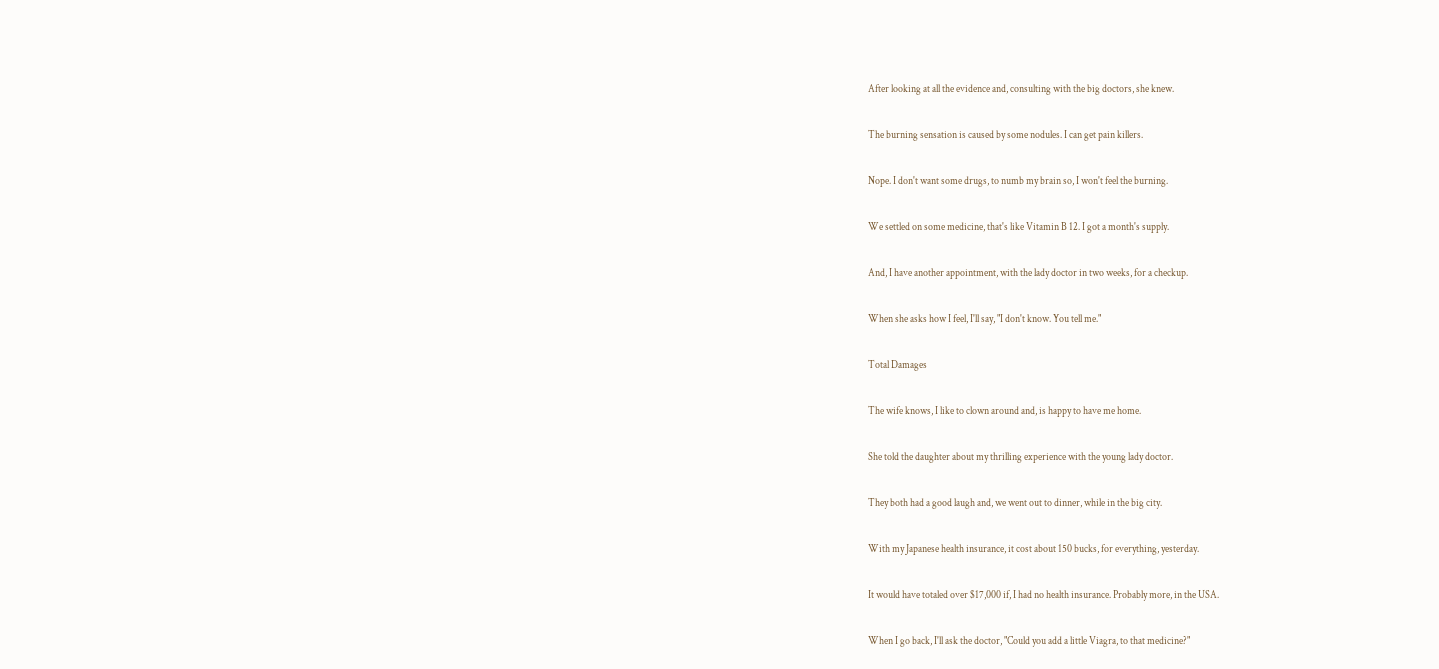After looking at all the evidence and, consulting with the big doctors, she knew.

The burning sensation is caused by some nodules. I can get pain killers.

Nope. I don't want some drugs, to numb my brain so, I won't feel the burning.

We settled on some medicine, that's like Vitamin B 12. I got a month's supply.

And, I have another appointment, with the lady doctor in two weeks, for a checkup.

When she asks how I feel, I'll say, "I don't know. You tell me."

Total Damages

The wife knows, I like to clown around and, is happy to have me home.

She told the daughter about my thrilling experience with the young lady doctor.

They both had a good laugh and, we went out to dinner, while in the big city.

With my Japanese health insurance, it cost about 150 bucks, for everything, yesterday.

It would have totaled over $17,000 if, I had no health insurance. Probably more, in the USA.

When I go back, I'll ask the doctor, "Could you add a little Viagra, to that medicine?"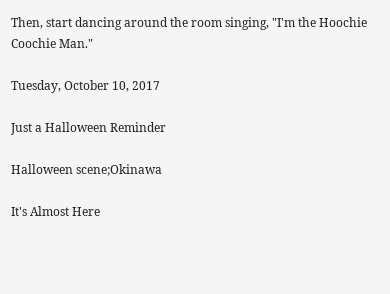Then, start dancing around the room singing, "I'm the Hoochie Coochie Man."

Tuesday, October 10, 2017

Just a Halloween Reminder

Halloween scene;Okinawa

It's Almost Here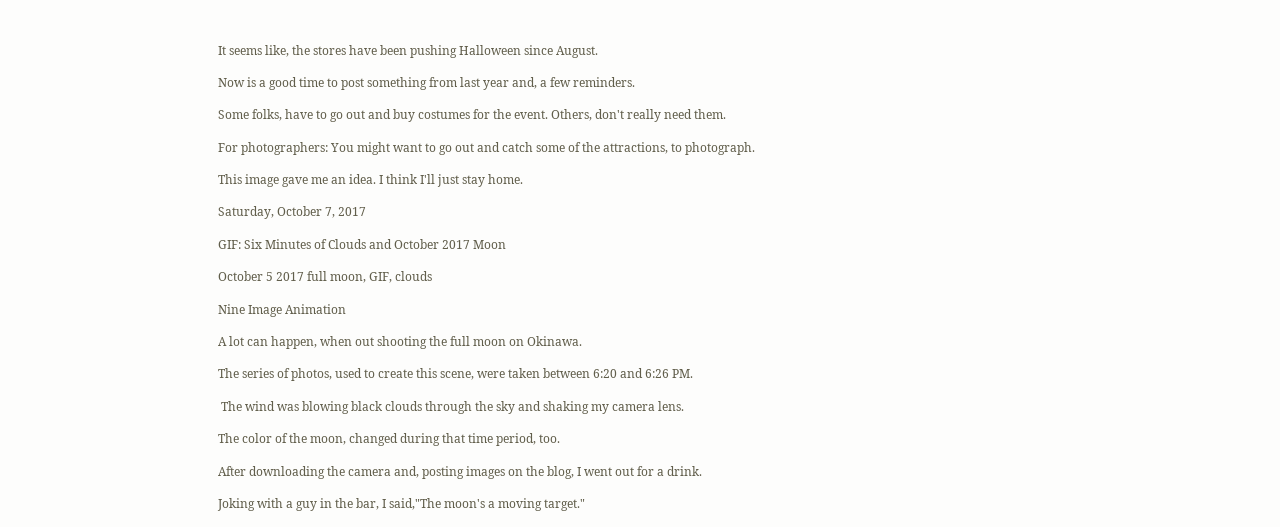It seems like, the stores have been pushing Halloween since August.

Now is a good time to post something from last year and, a few reminders.

Some folks, have to go out and buy costumes for the event. Others, don't really need them.

For photographers: You might want to go out and catch some of the attractions, to photograph.

This image gave me an idea. I think I'll just stay home.

Saturday, October 7, 2017

GIF: Six Minutes of Clouds and October 2017 Moon

October 5 2017 full moon, GIF, clouds

Nine Image Animation

A lot can happen, when out shooting the full moon on Okinawa.

The series of photos, used to create this scene, were taken between 6:20 and 6:26 PM.

 The wind was blowing black clouds through the sky and shaking my camera lens.

The color of the moon, changed during that time period, too.

After downloading the camera and, posting images on the blog, I went out for a drink.

Joking with a guy in the bar, I said,"The moon's a moving target."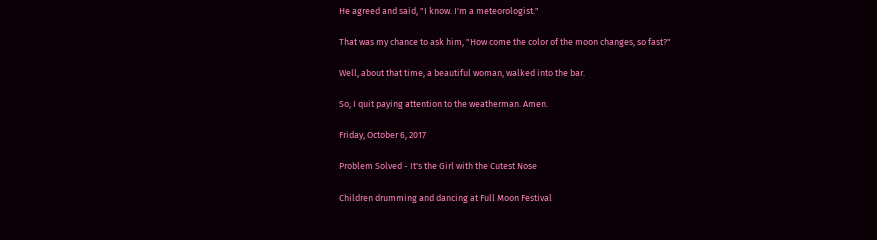He agreed and said, "I know. I'm a meteorologist."

That was my chance to ask him, "How come the color of the moon changes, so fast?"

Well, about that time, a beautiful woman, walked into the bar.

So, I quit paying attention to the weatherman. Amen.

Friday, October 6, 2017

Problem Solved - It's the Girl with the Cutest Nose

Children drumming and dancing at Full Moon Festival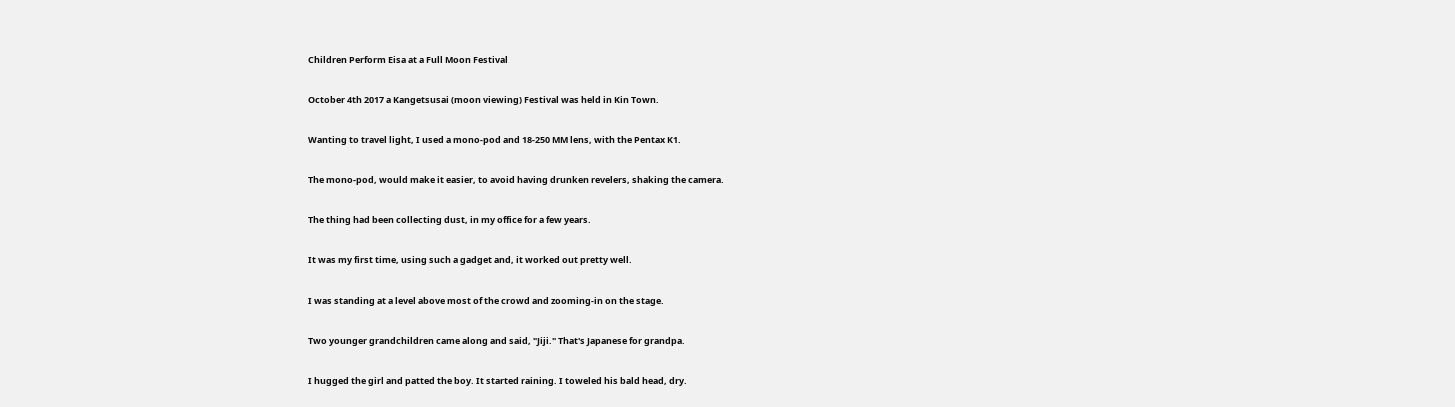Children Perform Eisa at a Full Moon Festival

October 4th 2017 a Kangetsusai (moon viewing) Festival was held in Kin Town.

Wanting to travel light, I used a mono-pod and 18-250 MM lens, with the Pentax K1.

The mono-pod, would make it easier, to avoid having drunken revelers, shaking the camera.

The thing had been collecting dust, in my office for a few years.

It was my first time, using such a gadget and, it worked out pretty well.

I was standing at a level above most of the crowd and zooming-in on the stage.

Two younger grandchildren came along and said, "Jiji." That's Japanese for grandpa.

I hugged the girl and patted the boy. It started raining. I toweled his bald head, dry.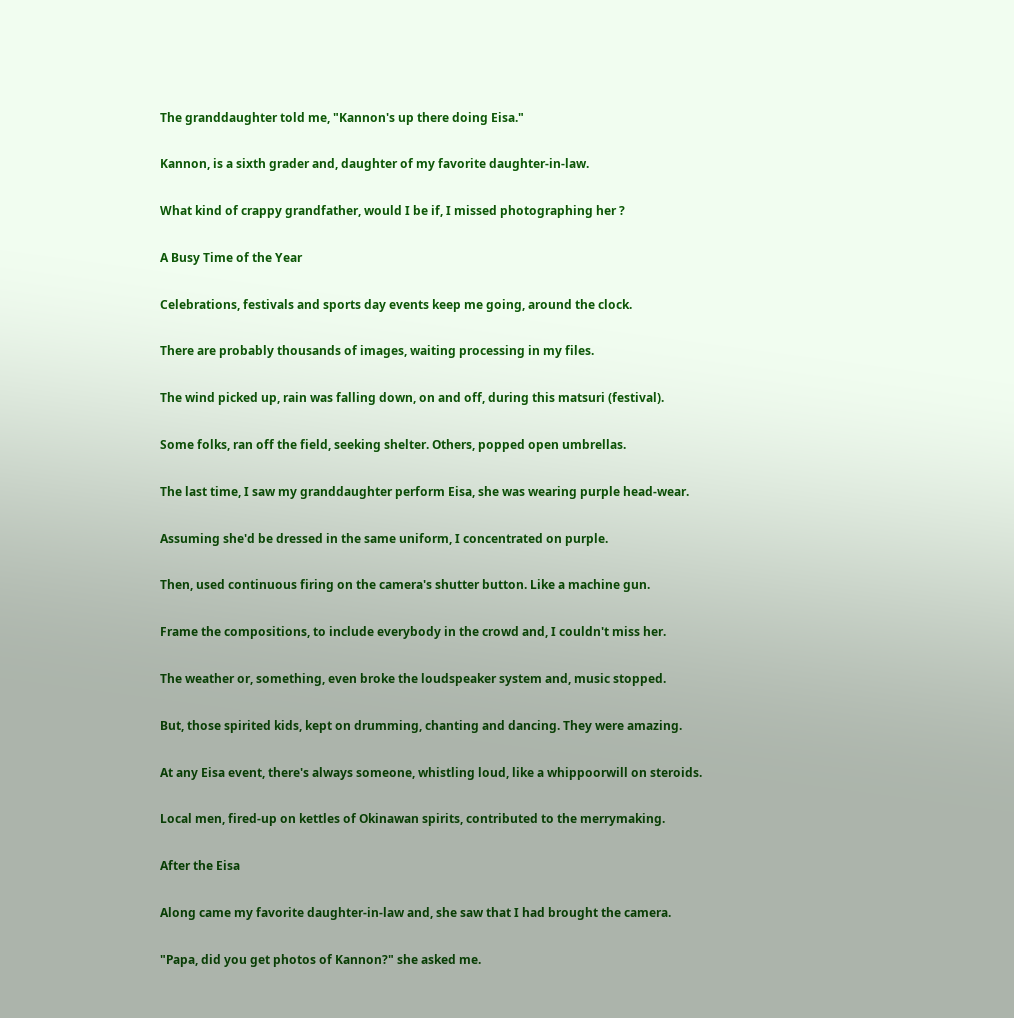The granddaughter told me, "Kannon's up there doing Eisa."

Kannon, is a sixth grader and, daughter of my favorite daughter-in-law.

What kind of crappy grandfather, would I be if, I missed photographing her ?

A Busy Time of the Year

Celebrations, festivals and sports day events keep me going, around the clock.

There are probably thousands of images, waiting processing in my files.

The wind picked up, rain was falling down, on and off, during this matsuri (festival).

Some folks, ran off the field, seeking shelter. Others, popped open umbrellas.

The last time, I saw my granddaughter perform Eisa, she was wearing purple head-wear.

Assuming she'd be dressed in the same uniform, I concentrated on purple.

Then, used continuous firing on the camera's shutter button. Like a machine gun.

Frame the compositions, to include everybody in the crowd and, I couldn't miss her.

The weather or, something, even broke the loudspeaker system and, music stopped.

But, those spirited kids, kept on drumming, chanting and dancing. They were amazing.

At any Eisa event, there's always someone, whistling loud, like a whippoorwill on steroids.

Local men, fired-up on kettles of Okinawan spirits, contributed to the merrymaking.

After the Eisa

Along came my favorite daughter-in-law and, she saw that I had brought the camera.

"Papa, did you get photos of Kannon?" she asked me.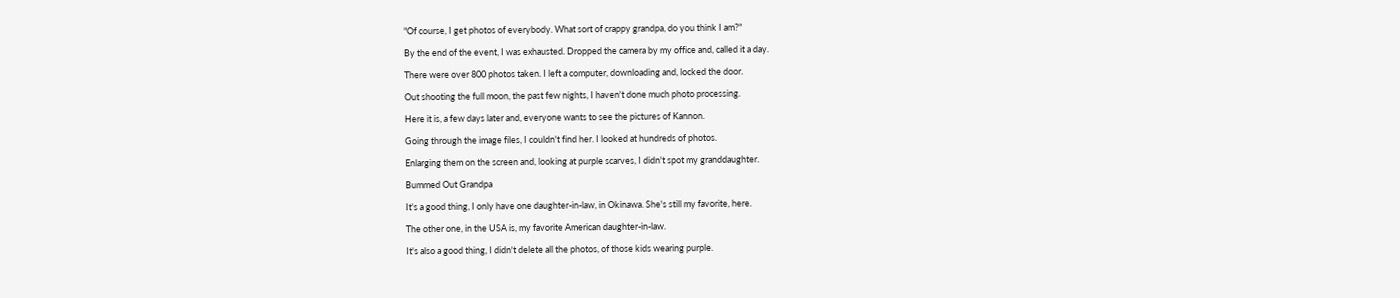"Of course, I get photos of everybody. What sort of crappy grandpa, do you think I am?"

By the end of the event, I was exhausted. Dropped the camera by my office and, called it a day.

There were over 800 photos taken. I left a computer, downloading and, locked the door.

Out shooting the full moon, the past few nights, I haven't done much photo processing.

Here it is, a few days later and, everyone wants to see the pictures of Kannon.

Going through the image files, I couldn't find her. I looked at hundreds of photos.

Enlarging them on the screen and, looking at purple scarves, I didn't spot my granddaughter.

Bummed Out Grandpa

It's a good thing, I only have one daughter-in-law, in Okinawa. She's still my favorite, here.

The other one, in the USA is, my favorite American daughter-in-law.

It's also a good thing, I didn't delete all the photos, of those kids wearing purple.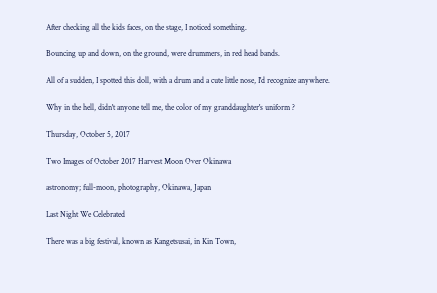After checking all the kids faces, on the stage, I noticed something.

Bouncing up and down, on the ground, were drummers, in red head bands.

All of a sudden, I spotted this doll, with a drum and a cute little nose, I'd recognize anywhere.

Why in the hell, didn't anyone tell me, the color of my granddaughter's uniform ?

Thursday, October 5, 2017

Two Images of October 2017 Harvest Moon Over Okinawa

astronomy; full-moon, photography, Okinawa, Japan

Last Night We Celebrated

There was a big festival, known as Kangetsusai, in Kin Town,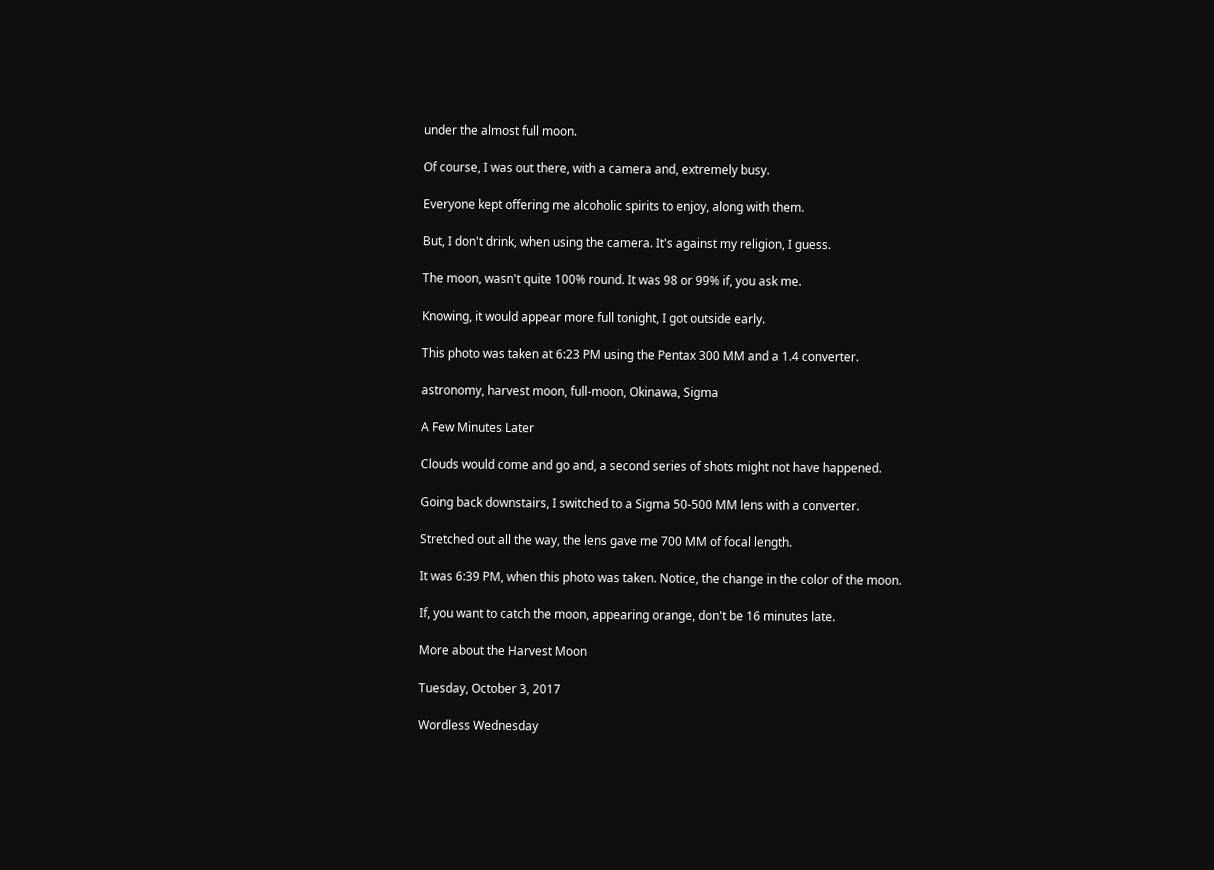under the almost full moon.

Of course, I was out there, with a camera and, extremely busy.

Everyone kept offering me alcoholic spirits to enjoy, along with them.

But, I don't drink, when using the camera. It's against my religion, I guess.

The moon, wasn't quite 100% round. It was 98 or 99% if, you ask me.

Knowing, it would appear more full tonight, I got outside early.

This photo was taken at 6:23 PM using the Pentax 300 MM and a 1.4 converter.

astronomy, harvest moon, full-moon, Okinawa, Sigma

A Few Minutes Later

Clouds would come and go and, a second series of shots might not have happened.

Going back downstairs, I switched to a Sigma 50-500 MM lens with a converter.

Stretched out all the way, the lens gave me 700 MM of focal length.

It was 6:39 PM, when this photo was taken. Notice, the change in the color of the moon.

If, you want to catch the moon, appearing orange, don't be 16 minutes late.

More about the Harvest Moon

Tuesday, October 3, 2017

Wordless Wednesday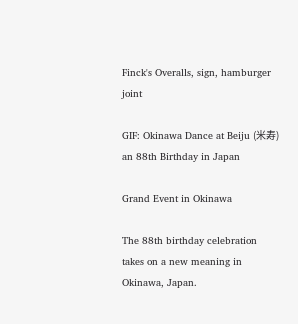Finck's Overalls, sign, hamburger joint

GIF: Okinawa Dance at Beiju (米寿) an 88th Birthday in Japan

Grand Event in Okinawa

The 88th birthday celebration takes on a new meaning in Okinawa, Japan.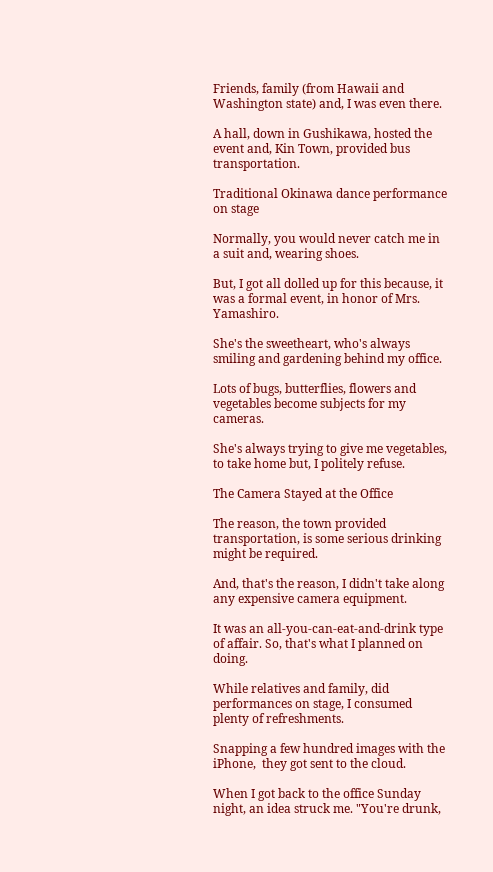Friends, family (from Hawaii and Washington state) and, I was even there.

A hall, down in Gushikawa, hosted the event and, Kin Town, provided bus transportation.

Traditional Okinawa dance performance on stage

Normally, you would never catch me in a suit and, wearing shoes.

But, I got all dolled up for this because, it was a formal event, in honor of Mrs. Yamashiro.

She's the sweetheart, who's always smiling and gardening behind my office.

Lots of bugs, butterflies, flowers and vegetables become subjects for my cameras.

She's always trying to give me vegetables, to take home but, I politely refuse.

The Camera Stayed at the Office

The reason, the town provided transportation, is some serious drinking might be required.

And, that's the reason, I didn't take along any expensive camera equipment.

It was an all-you-can-eat-and-drink type of affair. So, that's what I planned on doing.

While relatives and family, did performances on stage, I consumed plenty of refreshments.

Snapping a few hundred images with the iPhone,  they got sent to the cloud.

When I got back to the office Sunday night, an idea struck me. "You're drunk,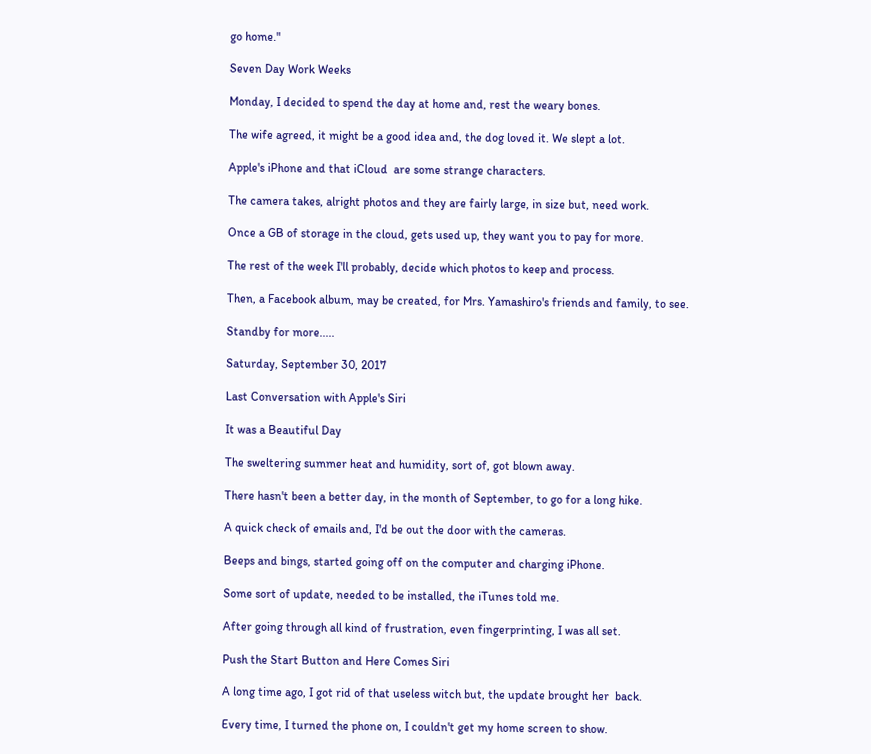go home."

Seven Day Work Weeks

Monday, I decided to spend the day at home and, rest the weary bones.

The wife agreed, it might be a good idea and, the dog loved it. We slept a lot.

Apple's iPhone and that iCloud  are some strange characters.

The camera takes, alright photos and they are fairly large, in size but, need work.

Once a GB of storage in the cloud, gets used up, they want you to pay for more.

The rest of the week I'll probably, decide which photos to keep and process.

Then, a Facebook album, may be created, for Mrs. Yamashiro's friends and family, to see.

Standby for more.....

Saturday, September 30, 2017

Last Conversation with Apple's Siri

It was a Beautiful Day

The sweltering summer heat and humidity, sort of, got blown away.

There hasn't been a better day, in the month of September, to go for a long hike.

A quick check of emails and, I'd be out the door with the cameras.

Beeps and bings, started going off on the computer and charging iPhone.

Some sort of update, needed to be installed, the iTunes told me.

After going through all kind of frustration, even fingerprinting, I was all set.

Push the Start Button and Here Comes Siri

A long time ago, I got rid of that useless witch but, the update brought her  back.

Every time, I turned the phone on, I couldn't get my home screen to show.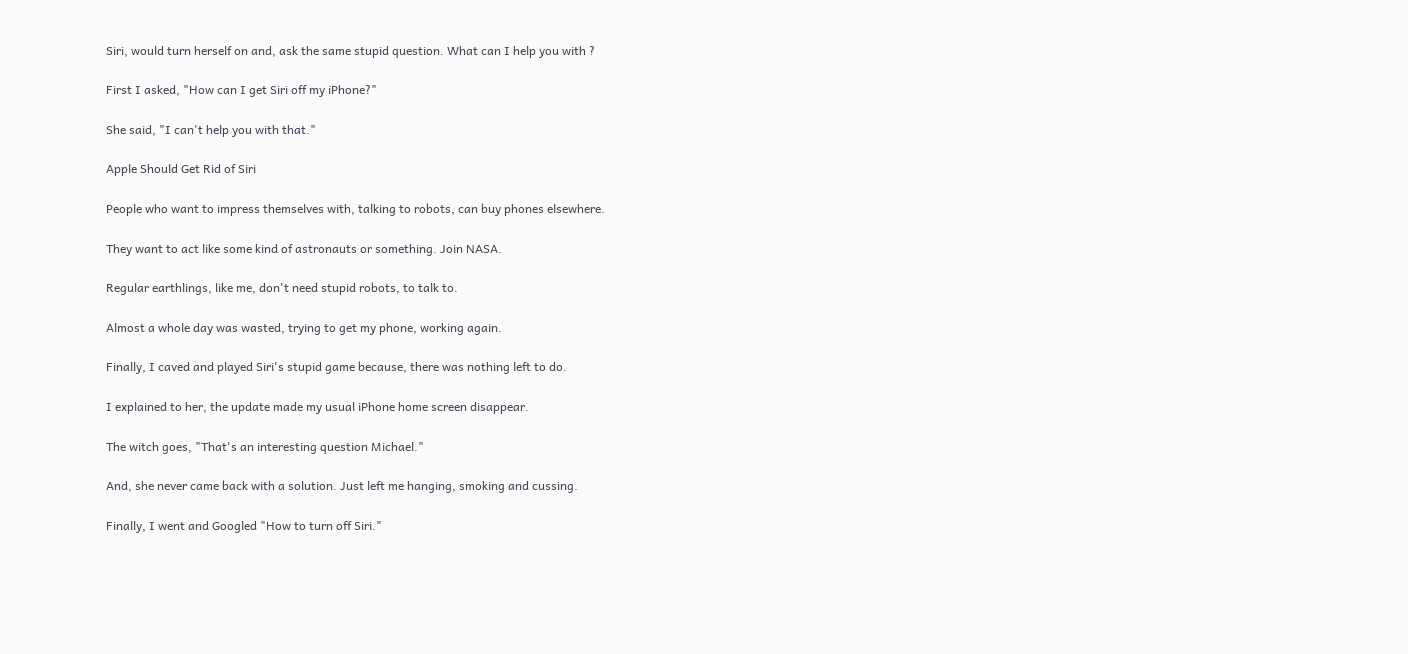Siri, would turn herself on and, ask the same stupid question. What can I help you with ?

First I asked, "How can I get Siri off my iPhone?"

She said, "I can't help you with that."

Apple Should Get Rid of Siri

People who want to impress themselves with, talking to robots, can buy phones elsewhere.

They want to act like some kind of astronauts or something. Join NASA.

Regular earthlings, like me, don't need stupid robots, to talk to.

Almost a whole day was wasted, trying to get my phone, working again.

Finally, I caved and played Siri's stupid game because, there was nothing left to do.

I explained to her, the update made my usual iPhone home screen disappear.

The witch goes, "That's an interesting question Michael."

And, she never came back with a solution. Just left me hanging, smoking and cussing.

Finally, I went and Googled "How to turn off Siri."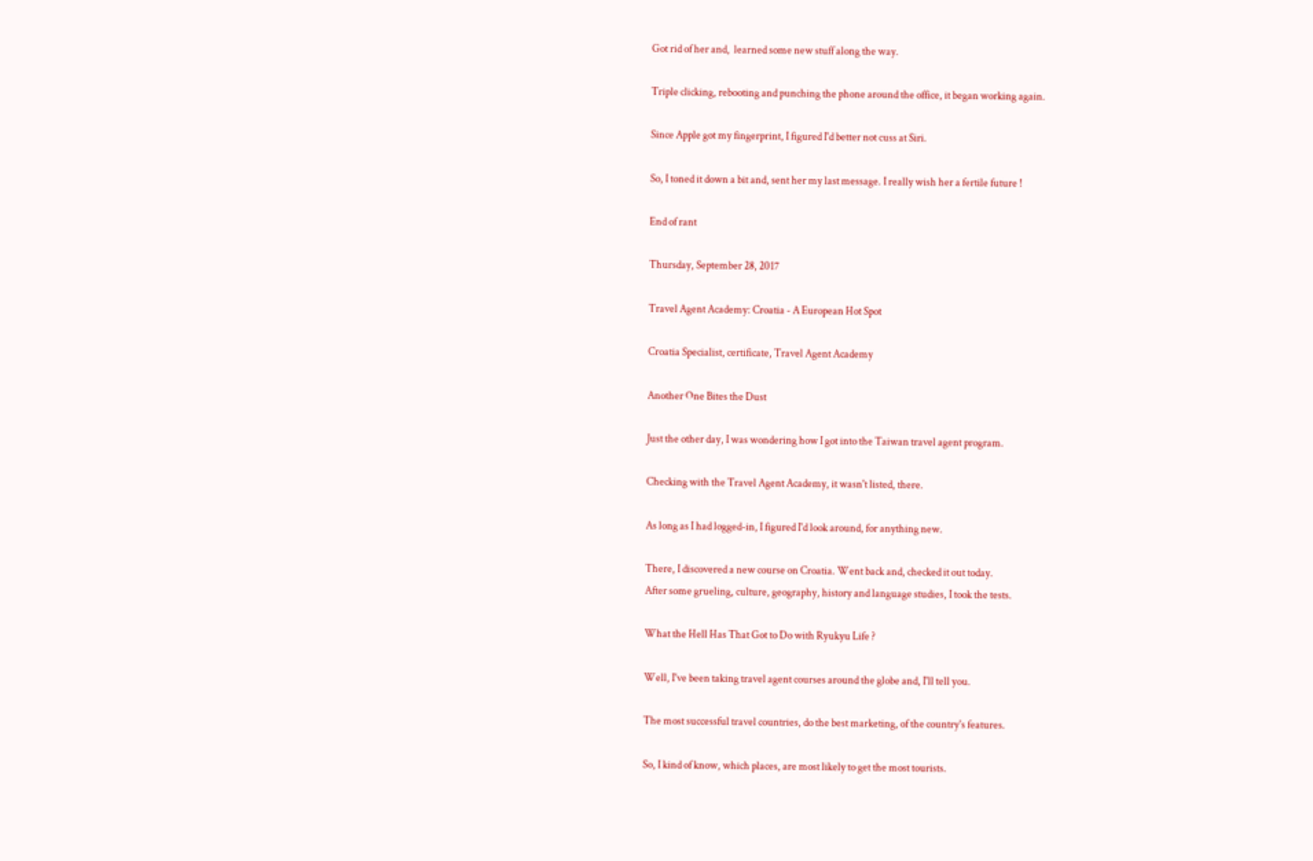Got rid of her and,  learned some new stuff along the way.

Triple clicking, rebooting and punching the phone around the office, it began working again.

Since Apple got my fingerprint, I figured I'd better not cuss at Siri.

So, I toned it down a bit and, sent her my last message. I really wish her a fertile future !

End of rant

Thursday, September 28, 2017

Travel Agent Academy: Croatia - A European Hot Spot

Croatia Specialist, certificate, Travel Agent Academy

Another One Bites the Dust

Just the other day, I was wondering how I got into the Taiwan travel agent program.

Checking with the Travel Agent Academy, it wasn't listed, there.

As long as I had logged-in, I figured I'd look around, for anything new.

There, I discovered a new course on Croatia. Went back and, checked it out today.
After some grueling, culture, geography, history and language studies, I took the tests.

What the Hell Has That Got to Do with Ryukyu Life ?

Well, I've been taking travel agent courses around the globe and, I'll tell you.

The most successful travel countries, do the best marketing, of the country's features.

So, I kind of know, which places, are most likely to get the most tourists.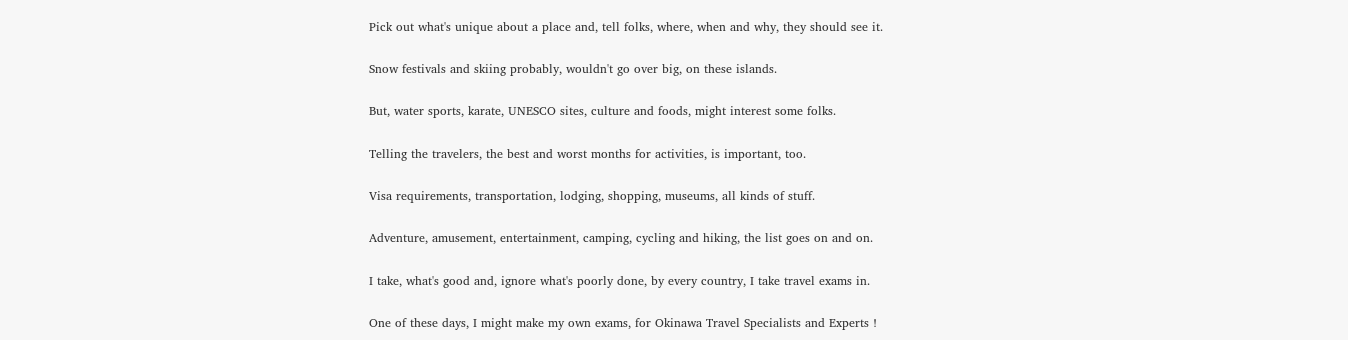Pick out what's unique about a place and, tell folks, where, when and why, they should see it.

Snow festivals and skiing probably, wouldn't go over big, on these islands.

But, water sports, karate, UNESCO sites, culture and foods, might interest some folks.

Telling the travelers, the best and worst months for activities, is important, too.

Visa requirements, transportation, lodging, shopping, museums, all kinds of stuff.

Adventure, amusement, entertainment, camping, cycling and hiking, the list goes on and on.

I take, what's good and, ignore what's poorly done, by every country, I take travel exams in.

One of these days, I might make my own exams, for Okinawa Travel Specialists and Experts !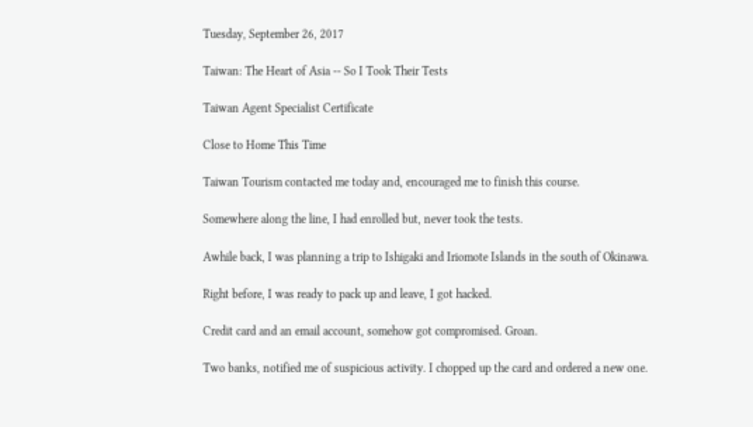Tuesday, September 26, 2017

Taiwan: The Heart of Asia -- So I Took Their Tests

Taiwan Agent Specialist Certificate

Close to Home This Time

Taiwan Tourism contacted me today and, encouraged me to finish this course.

Somewhere along the line, I had enrolled but, never took the tests.

Awhile back, I was planning a trip to Ishigaki and Iriomote Islands in the south of Okinawa.

Right before, I was ready to pack up and leave, I got hacked.

Credit card and an email account, somehow got compromised. Groan.

Two banks, notified me of suspicious activity. I chopped up the card and ordered a new one.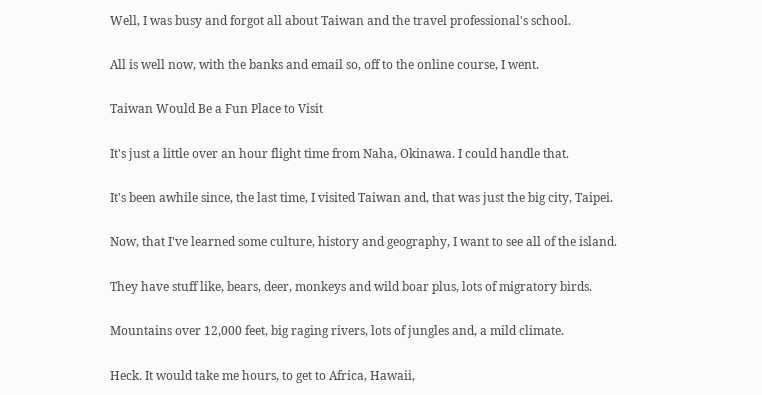Well, I was busy and forgot all about Taiwan and the travel professional's school.

All is well now, with the banks and email so, off to the online course, I went.

Taiwan Would Be a Fun Place to Visit

It's just a little over an hour flight time from Naha, Okinawa. I could handle that.

It's been awhile since, the last time, I visited Taiwan and, that was just the big city, Taipei.

Now, that I've learned some culture, history and geography, I want to see all of the island.

They have stuff like, bears, deer, monkeys and wild boar plus, lots of migratory birds.

Mountains over 12,000 feet, big raging rivers, lots of jungles and, a mild climate.

Heck. It would take me hours, to get to Africa, Hawaii,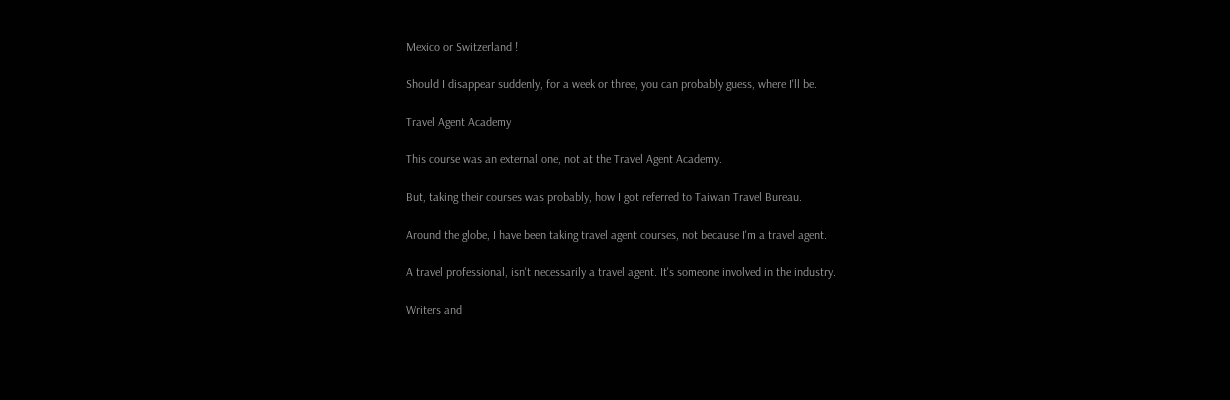Mexico or Switzerland !

Should I disappear suddenly, for a week or three, you can probably guess, where I'll be.

Travel Agent Academy

This course was an external one, not at the Travel Agent Academy.

But, taking their courses was probably, how I got referred to Taiwan Travel Bureau.

Around the globe, I have been taking travel agent courses, not because I'm a travel agent.

A travel professional, isn't necessarily a travel agent. It's someone involved in the industry.

Writers and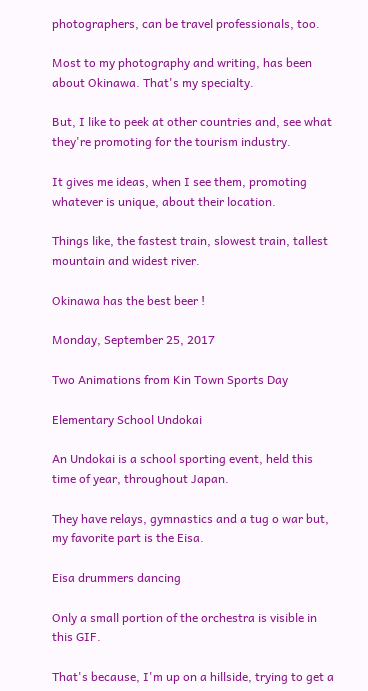photographers, can be travel professionals, too.

Most to my photography and writing, has been about Okinawa. That's my specialty.

But, I like to peek at other countries and, see what they're promoting for the tourism industry.

It gives me ideas, when I see them, promoting whatever is unique, about their location.

Things like, the fastest train, slowest train, tallest mountain and widest river.

Okinawa has the best beer !

Monday, September 25, 2017

Two Animations from Kin Town Sports Day

Elementary School Undokai

An Undokai is a school sporting event, held this time of year, throughout Japan.

They have relays, gymnastics and a tug o war but, my favorite part is the Eisa.

Eisa drummers dancing

Only a small portion of the orchestra is visible in this GIF.

That's because, I'm up on a hillside, trying to get a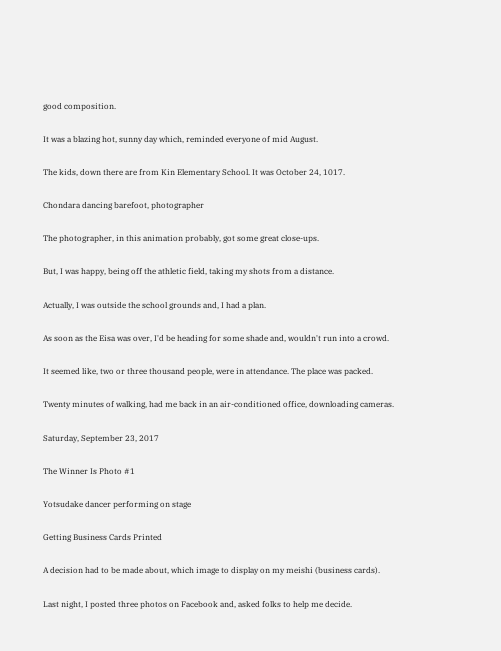good composition.

It was a blazing hot, sunny day which, reminded everyone of mid August.

The kids, down there are from Kin Elementary School. It was October 24, 1017.

Chondara dancing barefoot, photographer

The photographer, in this animation probably, got some great close-ups.

But, I was happy, being off the athletic field, taking my shots from a distance.

Actually, I was outside the school grounds and, I had a plan.

As soon as the Eisa was over, I'd be heading for some shade and, wouldn't run into a crowd.

It seemed like, two or three thousand people, were in attendance. The place was packed.

Twenty minutes of walking, had me back in an air-conditioned office, downloading cameras.

Saturday, September 23, 2017

The Winner Is Photo #1

Yotsudake dancer performing on stage

Getting Business Cards Printed

A decision had to be made about, which image to display on my meishi (business cards).

Last night, I posted three photos on Facebook and, asked folks to help me decide.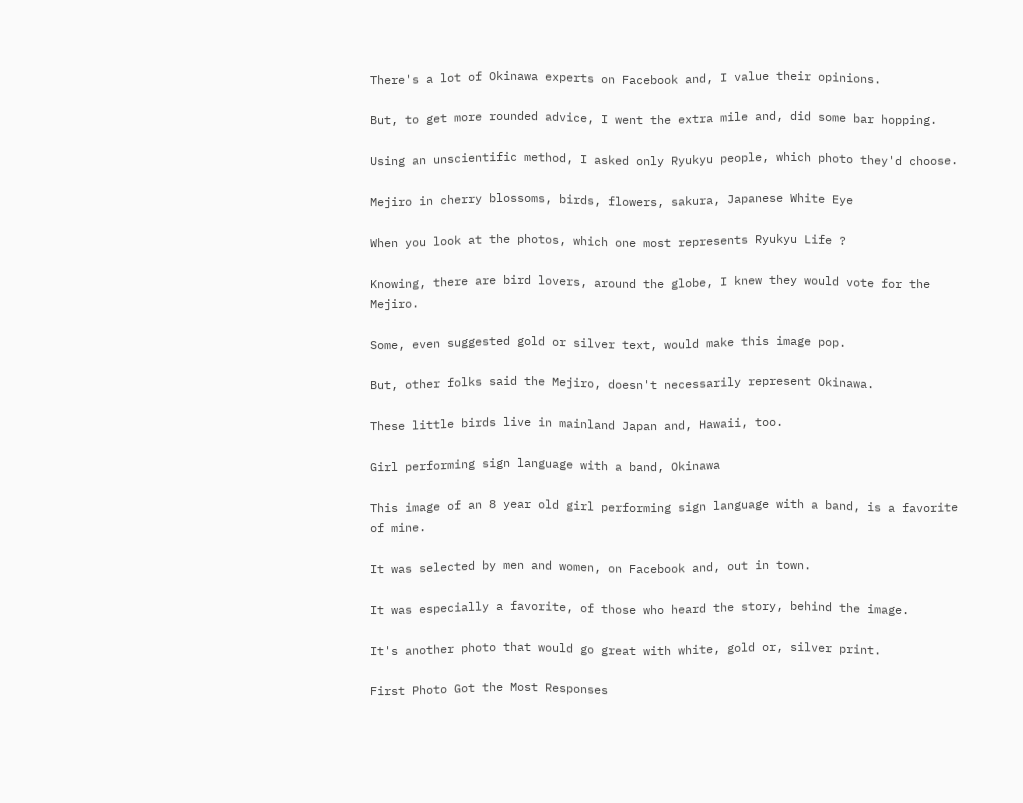There's a lot of Okinawa experts on Facebook and, I value their opinions.

But, to get more rounded advice, I went the extra mile and, did some bar hopping.

Using an unscientific method, I asked only Ryukyu people, which photo they'd choose.

Mejiro in cherry blossoms, birds, flowers, sakura, Japanese White Eye

When you look at the photos, which one most represents Ryukyu Life ?

Knowing, there are bird lovers, around the globe, I knew they would vote for the Mejiro.

Some, even suggested gold or silver text, would make this image pop.

But, other folks said the Mejiro, doesn't necessarily represent Okinawa.

These little birds live in mainland Japan and, Hawaii, too.

Girl performing sign language with a band, Okinawa

This image of an 8 year old girl performing sign language with a band, is a favorite of mine.

It was selected by men and women, on Facebook and, out in town.

It was especially a favorite, of those who heard the story, behind the image.

It's another photo that would go great with white, gold or, silver print.

First Photo Got the Most Responses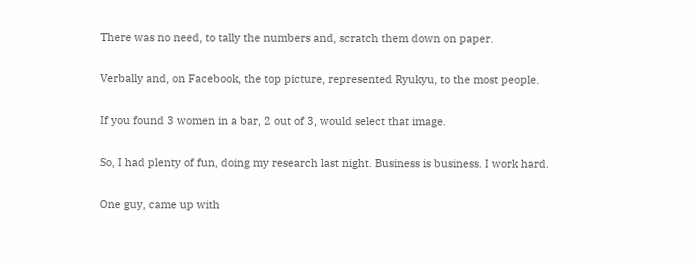There was no need, to tally the numbers and, scratch them down on paper.

Verbally and, on Facebook, the top picture, represented Ryukyu, to the most people.

If you found 3 women in a bar, 2 out of 3, would select that image.

So, I had plenty of fun, doing my research last night. Business is business. I work hard.

One guy, came up with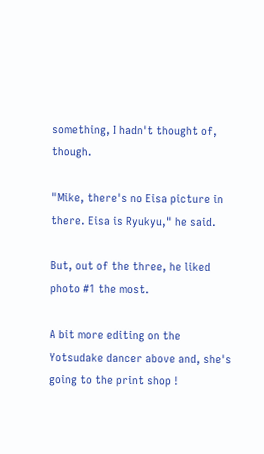something, I hadn't thought of, though.

"Mike, there's no Eisa picture in there. Eisa is Ryukyu," he said.

But, out of the three, he liked photo #1 the most.

A bit more editing on the Yotsudake dancer above and, she's going to the print shop !